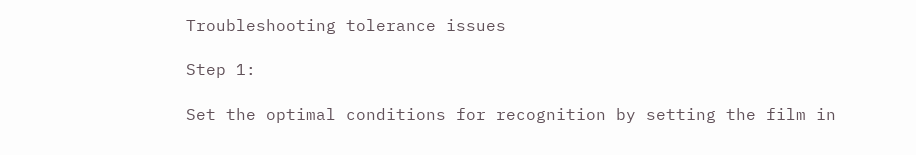Troubleshooting tolerance issues

Step 1:

Set the optimal conditions for recognition by setting the film in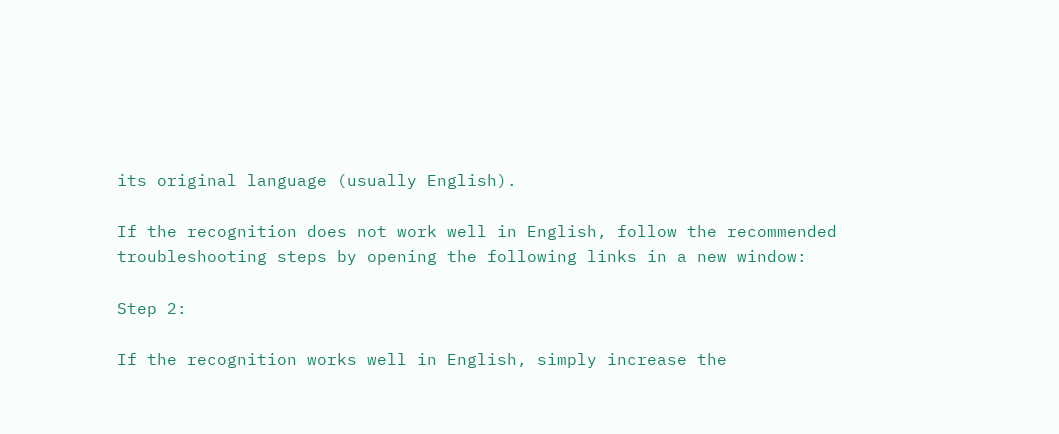its original language (usually English).

If the recognition does not work well in English, follow the recommended troubleshooting steps by opening the following links in a new window:

Step 2:

If the recognition works well in English, simply increase the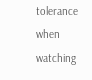tolerance when watching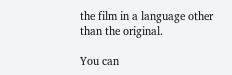the film in a language other than the original.

You can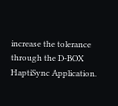increase the tolerance through the D-BOX HaptiSync Application.